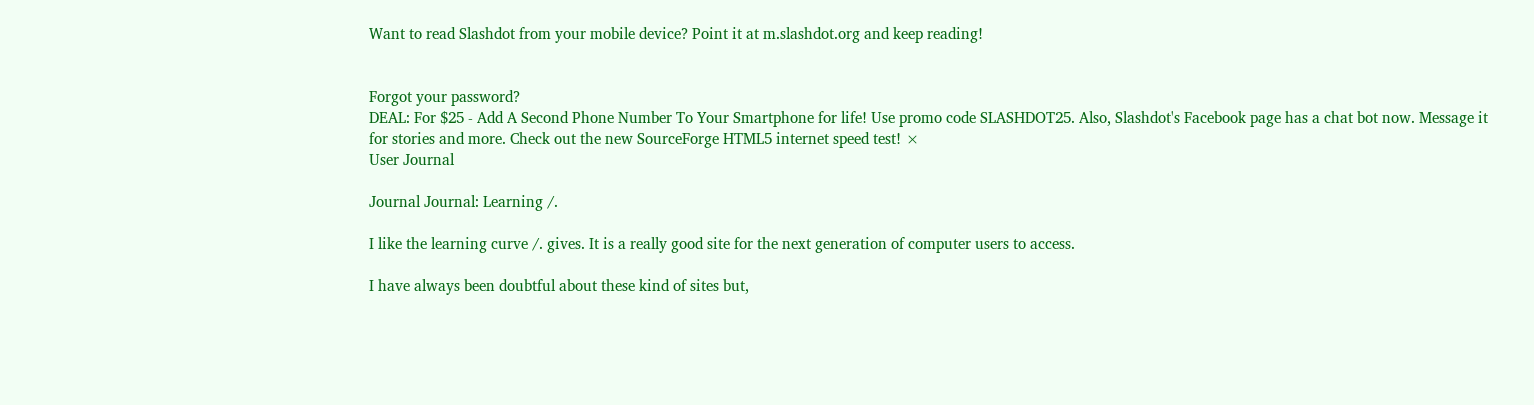Want to read Slashdot from your mobile device? Point it at m.slashdot.org and keep reading!


Forgot your password?
DEAL: For $25 - Add A Second Phone Number To Your Smartphone for life! Use promo code SLASHDOT25. Also, Slashdot's Facebook page has a chat bot now. Message it for stories and more. Check out the new SourceForge HTML5 internet speed test! ×
User Journal

Journal Journal: Learning /.

I like the learning curve /. gives. It is a really good site for the next generation of computer users to access.

I have always been doubtful about these kind of sites but,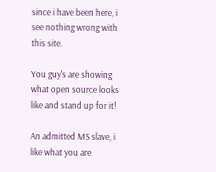since i have been here, i see nothing wrong with this site.

You guy's are showing what open source looks like and stand up for it!

An admitted MS slave, i like what you are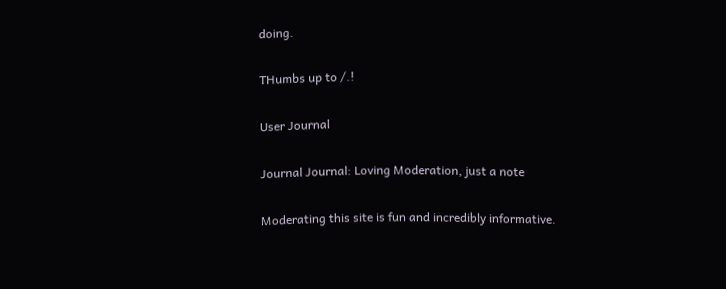doing.

THumbs up to /.!

User Journal

Journal Journal: Loving Moderation, just a note

Moderating this site is fun and incredibly informative.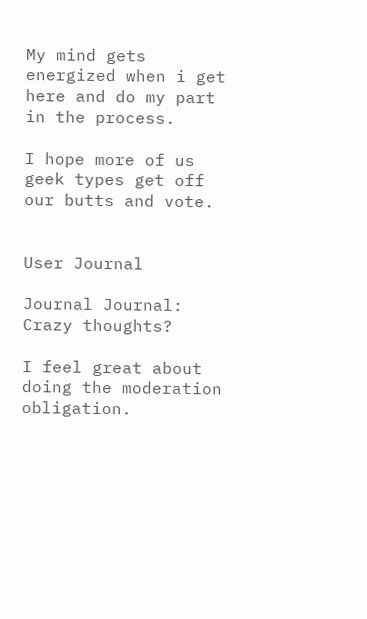My mind gets energized when i get here and do my part in the process.

I hope more of us geek types get off our butts and vote.


User Journal

Journal Journal: Crazy thoughts?

I feel great about doing the moderation obligation.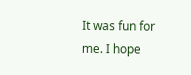It was fun for me. I hope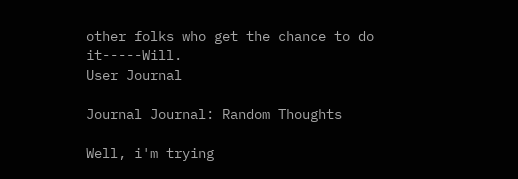other folks who get the chance to do it-----Will.
User Journal

Journal Journal: Random Thoughts

Well, i'm trying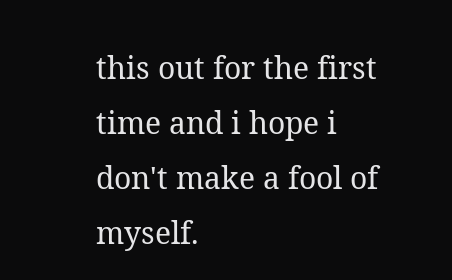this out for the first time and i hope i don't make a fool of myself.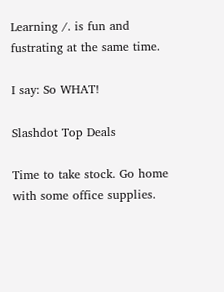Learning /. is fun and fustrating at the same time.

I say: So WHAT!

Slashdot Top Deals

Time to take stock. Go home with some office supplies.